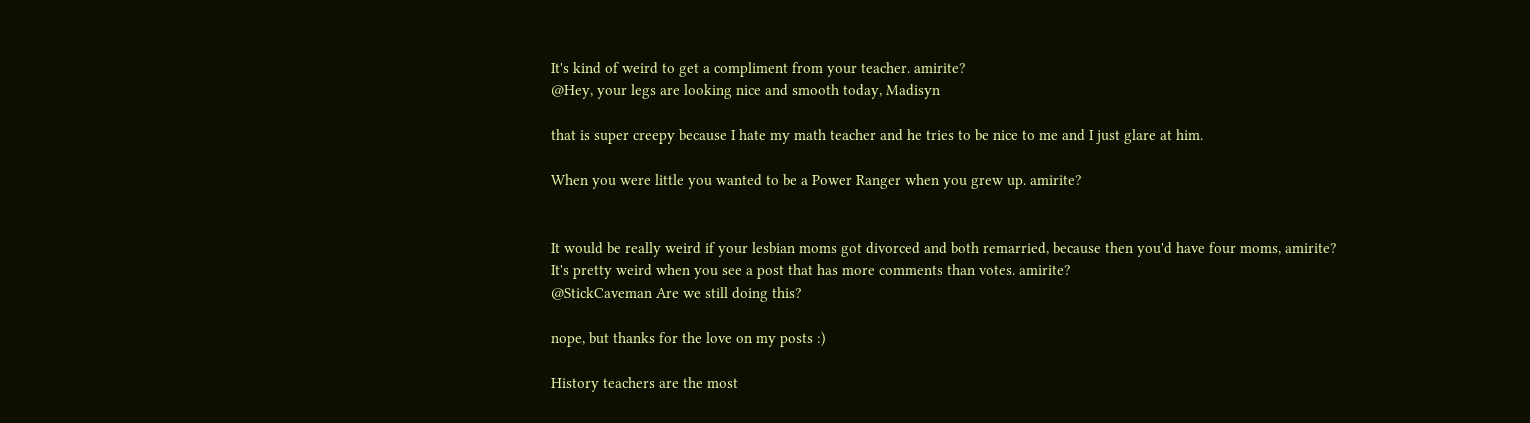It's kind of weird to get a compliment from your teacher. amirite?
@Hey, your legs are looking nice and smooth today, Madisyn

that is super creepy because I hate my math teacher and he tries to be nice to me and I just glare at him.

When you were little you wanted to be a Power Ranger when you grew up. amirite?


It would be really weird if your lesbian moms got divorced and both remarried, because then you'd have four moms, amirite?
It's pretty weird when you see a post that has more comments than votes. amirite?
@StickCaveman Are we still doing this?

nope, but thanks for the love on my posts :)

History teachers are the most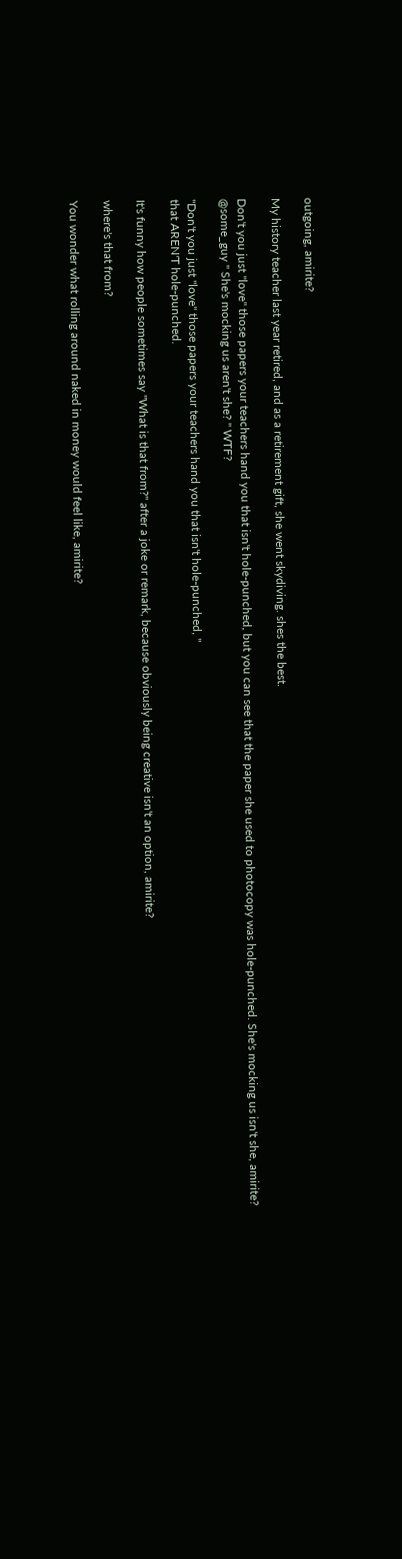outgoing, amirite?

My history teacher last year retired, and as a retirement gift, she went skydiving. shes the best.

Don't you just "love" those papers your teachers hand you that isn't hole-punched, but you can see that the paper she used to photocopy was hole-punched. She's mocking us isn't she, amirite?
@some_guy " She's mocking us aren't she? " WTF?

"Don't you just "love" those papers your teachers hand you that isn't hole-punched, "
that AREN'T hole-punched.

It's funny how people sometimes say "What is that from?" after a joke or remark, because obviously being creative isn't an option, amirite?

where's that from?

You wonder what rolling around naked in money would feel like, amirite?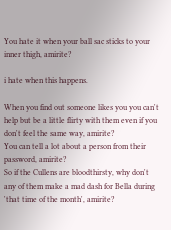You hate it when your ball sac sticks to your inner thigh, amirite?

i hate when this happens.

When you find out someone likes you you can't help but be a little flirty with them even if you don't feel the same way, amirite?
You can tell a lot about a person from their password, amirite?
So if the Cullens are bloodthirsty, why don't any of them make a mad dash for Bella during 'that time of the month', amirite?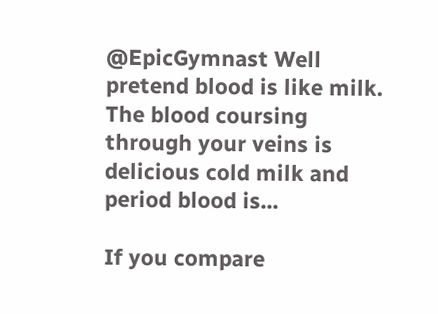@EpicGymnast Well pretend blood is like milk. The blood coursing through your veins is delicious cold milk and period blood is...

If you compare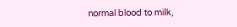normal blood to milk,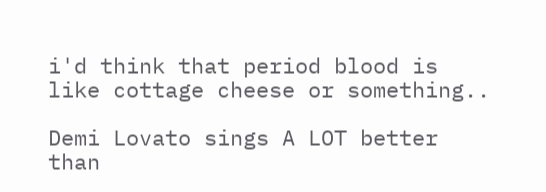i'd think that period blood is like cottage cheese or something..

Demi Lovato sings A LOT better than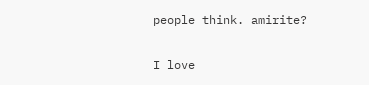people think. amirite?

I love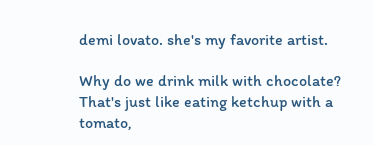demi lovato. she's my favorite artist.

Why do we drink milk with chocolate? That's just like eating ketchup with a tomato,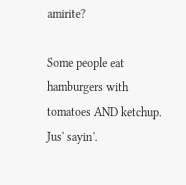amirite?

Some people eat hamburgers with tomatoes AND ketchup. Jus' sayin'.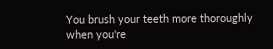You brush your teeth more thoroughly when you're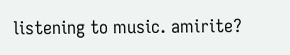listening to music. amirite?